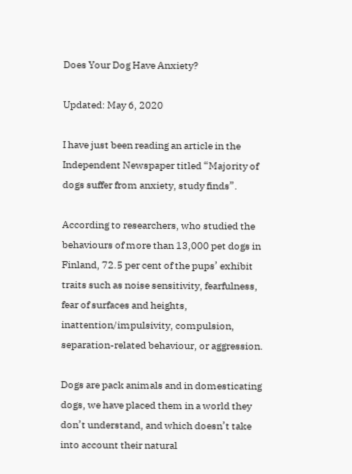Does Your Dog Have Anxiety?

Updated: May 6, 2020

I have just been reading an article in the Independent Newspaper titled “Majority of dogs suffer from anxiety, study finds”.

According to researchers, who studied the behaviours of more than 13,000 pet dogs in Finland, 72.5 per cent of the pups’ exhibit traits such as noise sensitivity, fearfulness, fear of surfaces and heights, inattention/impulsivity, compulsion, separation-related behaviour, or aggression.

Dogs are pack animals and in domesticating dogs, we have placed them in a world they don’t understand, and which doesn’t take into account their natural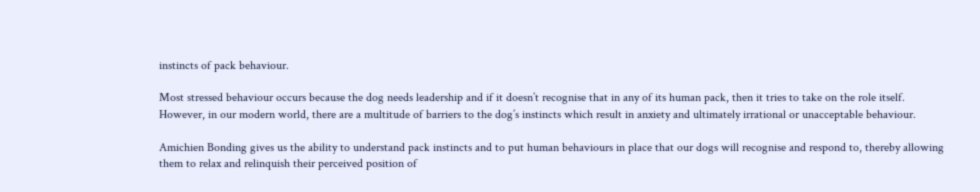instincts of pack behaviour.

Most stressed behaviour occurs because the dog needs leadership and if it doesn’t recognise that in any of its human pack, then it tries to take on the role itself. However, in our modern world, there are a multitude of barriers to the dog’s instincts which result in anxiety and ultimately irrational or unacceptable behaviour.

Amichien Bonding gives us the ability to understand pack instincts and to put human behaviours in place that our dogs will recognise and respond to, thereby allowing them to relax and relinquish their perceived position of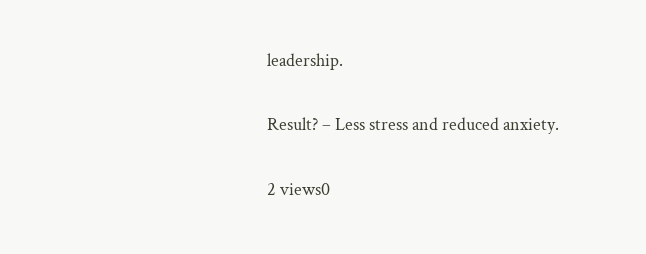leadership.

Result? – Less stress and reduced anxiety.

2 views0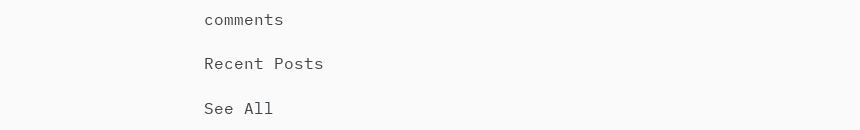comments

Recent Posts

See All